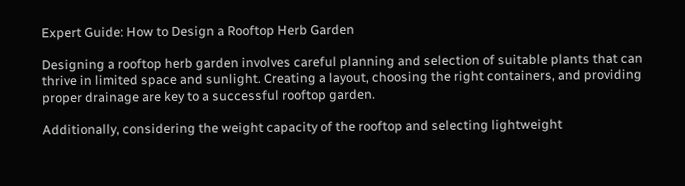Expert Guide: How to Design a Rooftop Herb Garden

Designing a rooftop herb garden involves careful planning and selection of suitable plants that can thrive in limited space and sunlight. Creating a layout, choosing the right containers, and providing proper drainage are key to a successful rooftop garden.

Additionally, considering the weight capacity of the rooftop and selecting lightweight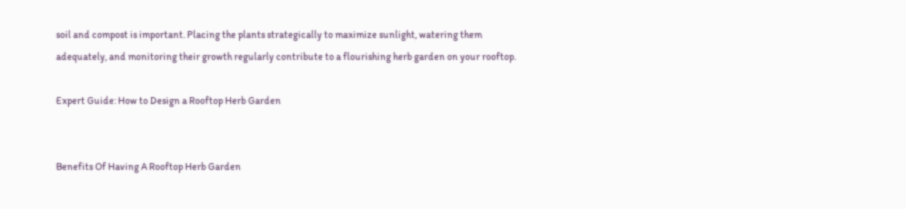soil and compost is important. Placing the plants strategically to maximize sunlight, watering them adequately, and monitoring their growth regularly contribute to a flourishing herb garden on your rooftop.

Expert Guide: How to Design a Rooftop Herb Garden


Benefits Of Having A Rooftop Herb Garden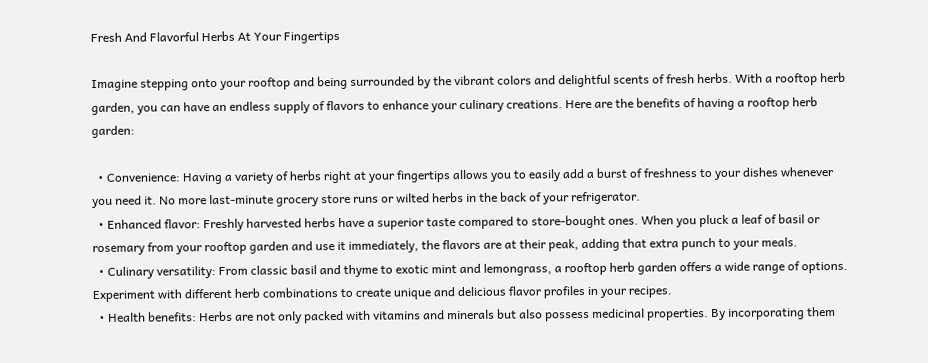Fresh And Flavorful Herbs At Your Fingertips

Imagine stepping onto your rooftop and being surrounded by the vibrant colors and delightful scents of fresh herbs. With a rooftop herb garden, you can have an endless supply of flavors to enhance your culinary creations. Here are the benefits of having a rooftop herb garden:

  • Convenience: Having a variety of herbs right at your fingertips allows you to easily add a burst of freshness to your dishes whenever you need it. No more last-minute grocery store runs or wilted herbs in the back of your refrigerator.
  • Enhanced flavor: Freshly harvested herbs have a superior taste compared to store-bought ones. When you pluck a leaf of basil or rosemary from your rooftop garden and use it immediately, the flavors are at their peak, adding that extra punch to your meals.
  • Culinary versatility: From classic basil and thyme to exotic mint and lemongrass, a rooftop herb garden offers a wide range of options. Experiment with different herb combinations to create unique and delicious flavor profiles in your recipes.
  • Health benefits: Herbs are not only packed with vitamins and minerals but also possess medicinal properties. By incorporating them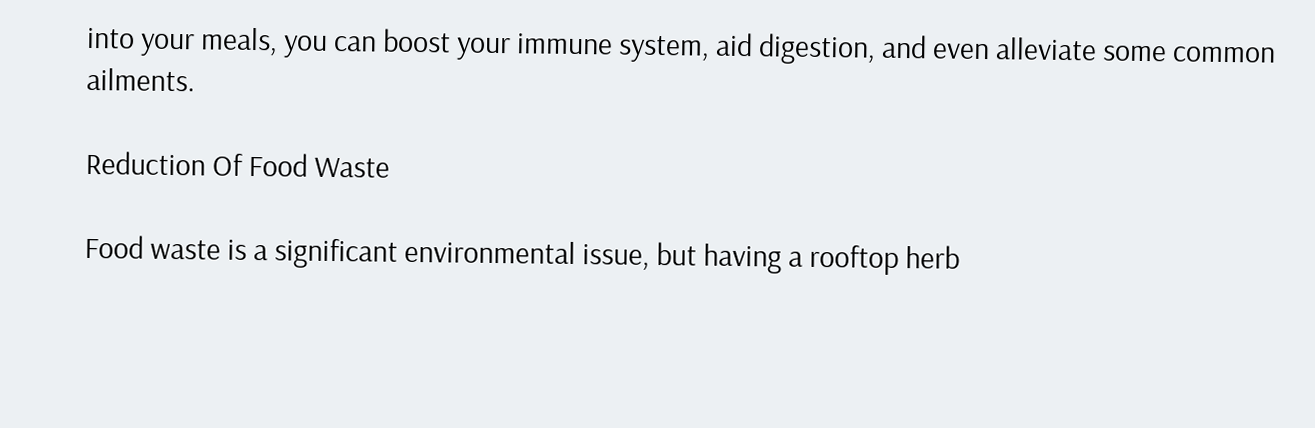into your meals, you can boost your immune system, aid digestion, and even alleviate some common ailments.

Reduction Of Food Waste

Food waste is a significant environmental issue, but having a rooftop herb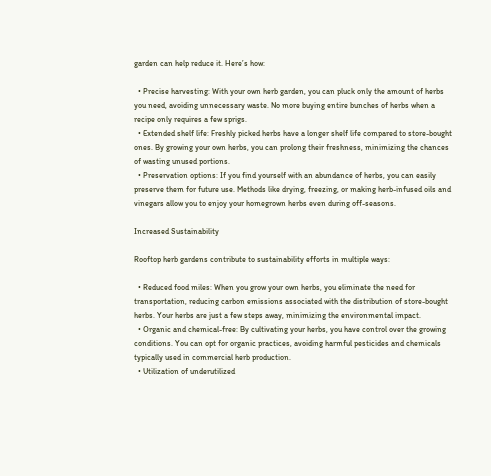garden can help reduce it. Here’s how:

  • Precise harvesting: With your own herb garden, you can pluck only the amount of herbs you need, avoiding unnecessary waste. No more buying entire bunches of herbs when a recipe only requires a few sprigs.
  • Extended shelf life: Freshly picked herbs have a longer shelf life compared to store-bought ones. By growing your own herbs, you can prolong their freshness, minimizing the chances of wasting unused portions.
  • Preservation options: If you find yourself with an abundance of herbs, you can easily preserve them for future use. Methods like drying, freezing, or making herb-infused oils and vinegars allow you to enjoy your homegrown herbs even during off-seasons.

Increased Sustainability

Rooftop herb gardens contribute to sustainability efforts in multiple ways:

  • Reduced food miles: When you grow your own herbs, you eliminate the need for transportation, reducing carbon emissions associated with the distribution of store-bought herbs. Your herbs are just a few steps away, minimizing the environmental impact.
  • Organic and chemical-free: By cultivating your herbs, you have control over the growing conditions. You can opt for organic practices, avoiding harmful pesticides and chemicals typically used in commercial herb production.
  • Utilization of underutilized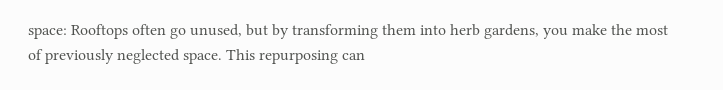space: Rooftops often go unused, but by transforming them into herb gardens, you make the most of previously neglected space. This repurposing can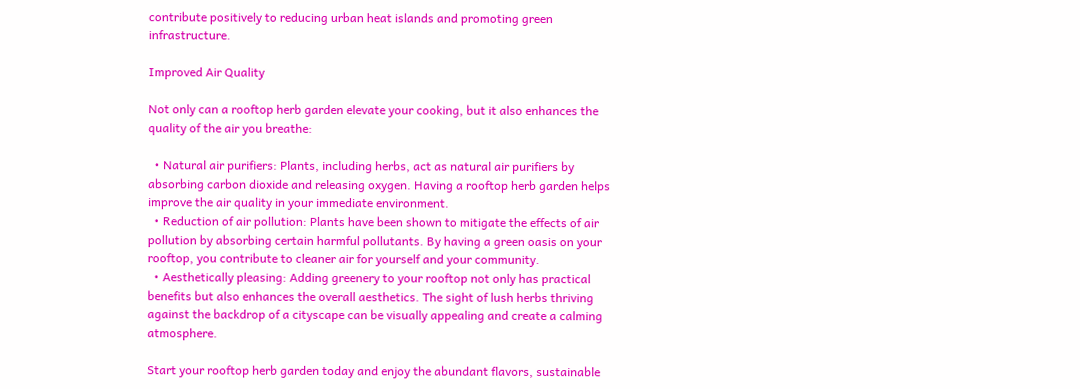contribute positively to reducing urban heat islands and promoting green infrastructure.

Improved Air Quality

Not only can a rooftop herb garden elevate your cooking, but it also enhances the quality of the air you breathe:

  • Natural air purifiers: Plants, including herbs, act as natural air purifiers by absorbing carbon dioxide and releasing oxygen. Having a rooftop herb garden helps improve the air quality in your immediate environment.
  • Reduction of air pollution: Plants have been shown to mitigate the effects of air pollution by absorbing certain harmful pollutants. By having a green oasis on your rooftop, you contribute to cleaner air for yourself and your community.
  • Aesthetically pleasing: Adding greenery to your rooftop not only has practical benefits but also enhances the overall aesthetics. The sight of lush herbs thriving against the backdrop of a cityscape can be visually appealing and create a calming atmosphere.

Start your rooftop herb garden today and enjoy the abundant flavors, sustainable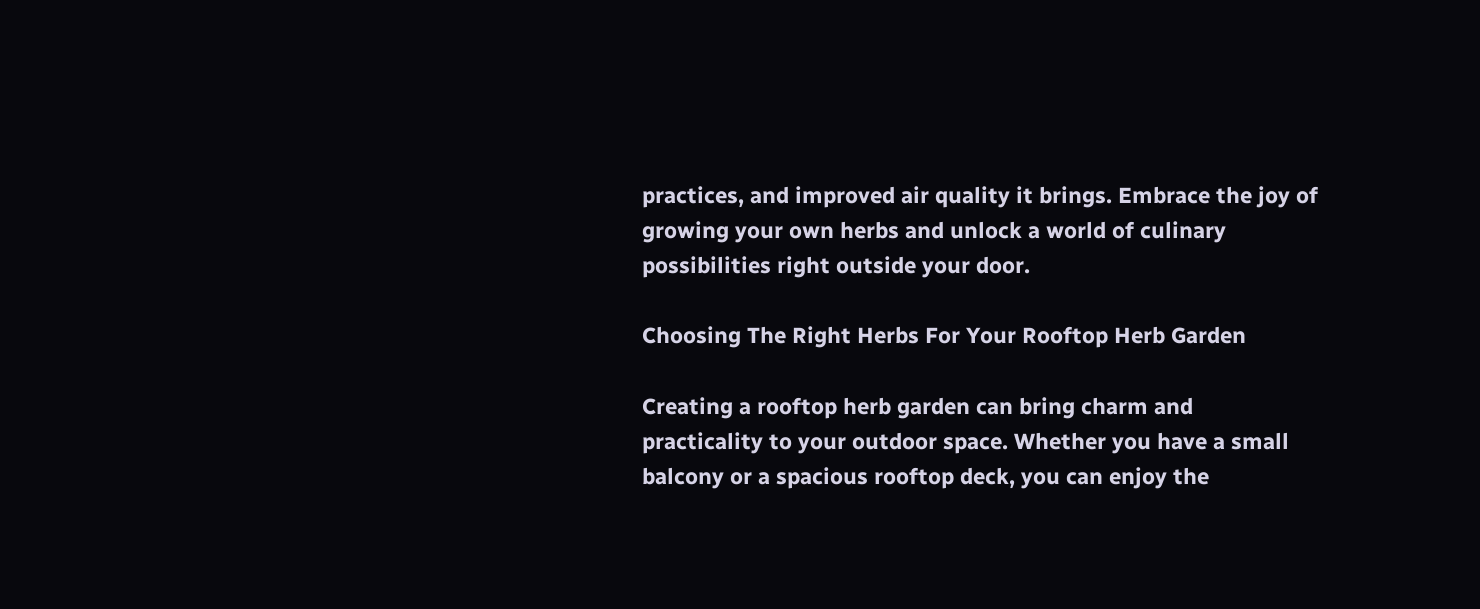practices, and improved air quality it brings. Embrace the joy of growing your own herbs and unlock a world of culinary possibilities right outside your door.

Choosing The Right Herbs For Your Rooftop Herb Garden

Creating a rooftop herb garden can bring charm and practicality to your outdoor space. Whether you have a small balcony or a spacious rooftop deck, you can enjoy the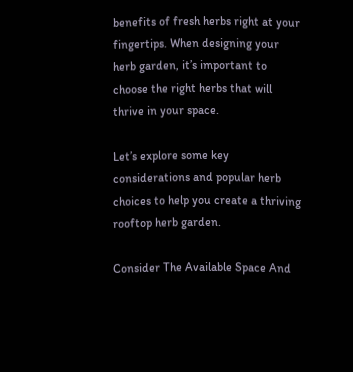benefits of fresh herbs right at your fingertips. When designing your herb garden, it’s important to choose the right herbs that will thrive in your space.

Let’s explore some key considerations and popular herb choices to help you create a thriving rooftop herb garden.

Consider The Available Space And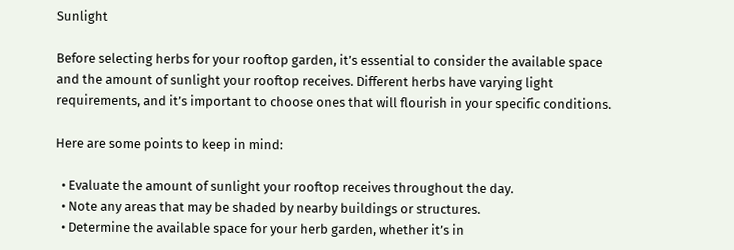Sunlight

Before selecting herbs for your rooftop garden, it’s essential to consider the available space and the amount of sunlight your rooftop receives. Different herbs have varying light requirements, and it’s important to choose ones that will flourish in your specific conditions.

Here are some points to keep in mind:

  • Evaluate the amount of sunlight your rooftop receives throughout the day.
  • Note any areas that may be shaded by nearby buildings or structures.
  • Determine the available space for your herb garden, whether it’s in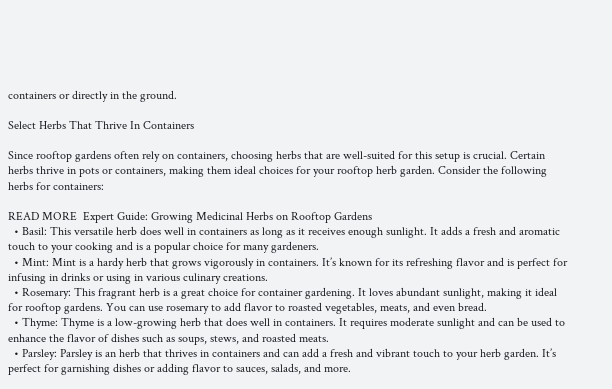containers or directly in the ground.

Select Herbs That Thrive In Containers

Since rooftop gardens often rely on containers, choosing herbs that are well-suited for this setup is crucial. Certain herbs thrive in pots or containers, making them ideal choices for your rooftop herb garden. Consider the following herbs for containers:

READ MORE  Expert Guide: Growing Medicinal Herbs on Rooftop Gardens
  • Basil: This versatile herb does well in containers as long as it receives enough sunlight. It adds a fresh and aromatic touch to your cooking and is a popular choice for many gardeners.
  • Mint: Mint is a hardy herb that grows vigorously in containers. It’s known for its refreshing flavor and is perfect for infusing in drinks or using in various culinary creations.
  • Rosemary: This fragrant herb is a great choice for container gardening. It loves abundant sunlight, making it ideal for rooftop gardens. You can use rosemary to add flavor to roasted vegetables, meats, and even bread.
  • Thyme: Thyme is a low-growing herb that does well in containers. It requires moderate sunlight and can be used to enhance the flavor of dishes such as soups, stews, and roasted meats.
  • Parsley: Parsley is an herb that thrives in containers and can add a fresh and vibrant touch to your herb garden. It’s perfect for garnishing dishes or adding flavor to sauces, salads, and more.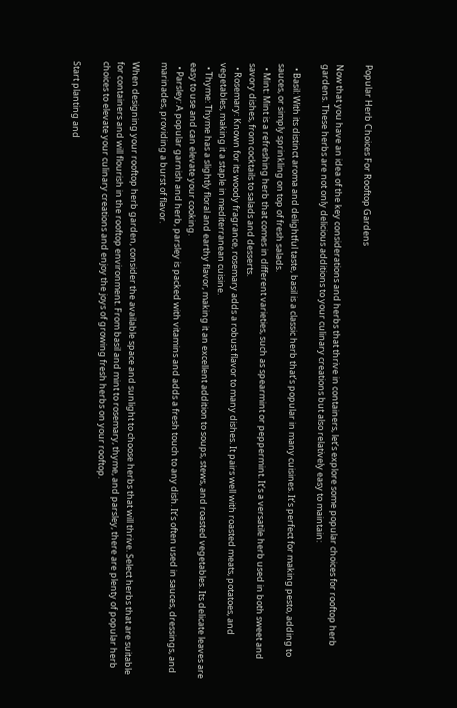Popular Herb Choices For Rooftop Gardens

Now that you have an idea of the key considerations and herbs that thrive in containers, let’s explore some popular choices for rooftop herb gardens. These herbs are not only delicious additions to your culinary creations but also relatively easy to maintain:

  • Basil: With its distinct aroma and delightful taste, basil is a classic herb that’s popular in many cuisines. It’s perfect for making pesto, adding to sauces, or simply sprinkling on top of fresh salads.
  • Mint: Mint is a refreshing herb that comes in different varieties, such as spearmint or peppermint. It’s a versatile herb used in both sweet and savory dishes, from cocktails to salads and desserts.
  • Rosemary: Known for its woody fragrance, rosemary adds a robust flavor to many dishes. It pairs well with roasted meats, potatoes, and vegetables, making it a staple in mediterranean cuisine.
  • Thyme: Thyme has a slightly floral and earthy flavor, making it an excellent addition to soups, stews, and roasted vegetables. Its delicate leaves are easy to use and can elevate your cooking.
  • Parsley: A popular garnish and herb, parsley is packed with vitamins and adds a fresh touch to any dish. It’s often used in sauces, dressings, and marinades, providing a burst of flavor.

When designing your rooftop herb garden, consider the available space and sunlight to choose herbs that will thrive. Select herbs that are suitable for containers and will flourish in the rooftop environment. From basil and mint to rosemary, thyme, and parsley, there are plenty of popular herb choices to elevate your culinary creations and enjoy the joys of growing fresh herbs on your rooftop.

Start planting and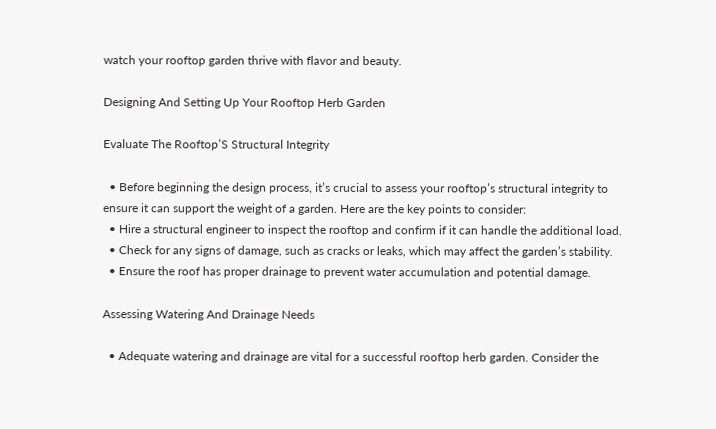watch your rooftop garden thrive with flavor and beauty.

Designing And Setting Up Your Rooftop Herb Garden

Evaluate The Rooftop’S Structural Integrity

  • Before beginning the design process, it’s crucial to assess your rooftop’s structural integrity to ensure it can support the weight of a garden. Here are the key points to consider:
  • Hire a structural engineer to inspect the rooftop and confirm if it can handle the additional load.
  • Check for any signs of damage, such as cracks or leaks, which may affect the garden’s stability.
  • Ensure the roof has proper drainage to prevent water accumulation and potential damage.

Assessing Watering And Drainage Needs

  • Adequate watering and drainage are vital for a successful rooftop herb garden. Consider the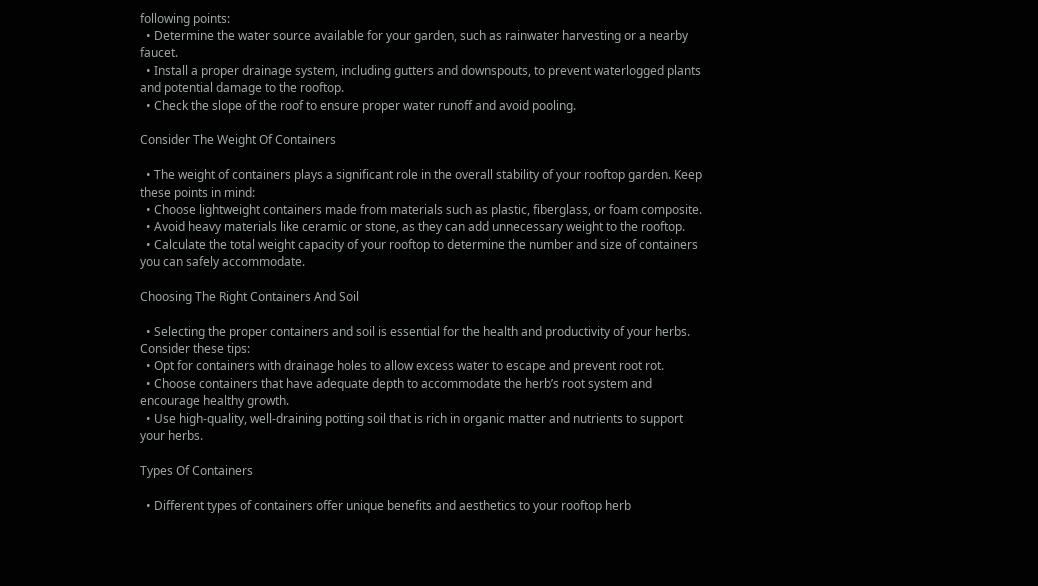following points:
  • Determine the water source available for your garden, such as rainwater harvesting or a nearby faucet.
  • Install a proper drainage system, including gutters and downspouts, to prevent waterlogged plants and potential damage to the rooftop.
  • Check the slope of the roof to ensure proper water runoff and avoid pooling.

Consider The Weight Of Containers

  • The weight of containers plays a significant role in the overall stability of your rooftop garden. Keep these points in mind:
  • Choose lightweight containers made from materials such as plastic, fiberglass, or foam composite.
  • Avoid heavy materials like ceramic or stone, as they can add unnecessary weight to the rooftop.
  • Calculate the total weight capacity of your rooftop to determine the number and size of containers you can safely accommodate.

Choosing The Right Containers And Soil

  • Selecting the proper containers and soil is essential for the health and productivity of your herbs. Consider these tips:
  • Opt for containers with drainage holes to allow excess water to escape and prevent root rot.
  • Choose containers that have adequate depth to accommodate the herb’s root system and encourage healthy growth.
  • Use high-quality, well-draining potting soil that is rich in organic matter and nutrients to support your herbs.

Types Of Containers

  • Different types of containers offer unique benefits and aesthetics to your rooftop herb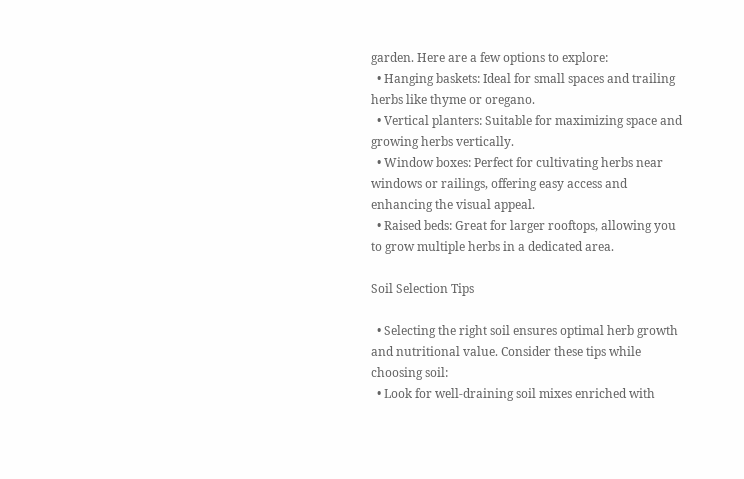garden. Here are a few options to explore:
  • Hanging baskets: Ideal for small spaces and trailing herbs like thyme or oregano.
  • Vertical planters: Suitable for maximizing space and growing herbs vertically.
  • Window boxes: Perfect for cultivating herbs near windows or railings, offering easy access and enhancing the visual appeal.
  • Raised beds: Great for larger rooftops, allowing you to grow multiple herbs in a dedicated area.

Soil Selection Tips

  • Selecting the right soil ensures optimal herb growth and nutritional value. Consider these tips while choosing soil:
  • Look for well-draining soil mixes enriched with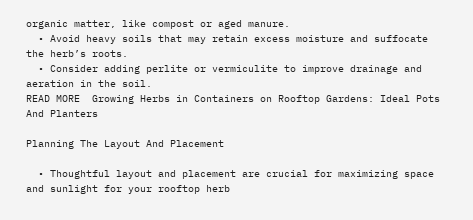organic matter, like compost or aged manure.
  • Avoid heavy soils that may retain excess moisture and suffocate the herb’s roots.
  • Consider adding perlite or vermiculite to improve drainage and aeration in the soil.
READ MORE  Growing Herbs in Containers on Rooftop Gardens: Ideal Pots And Planters

Planning The Layout And Placement

  • Thoughtful layout and placement are crucial for maximizing space and sunlight for your rooftop herb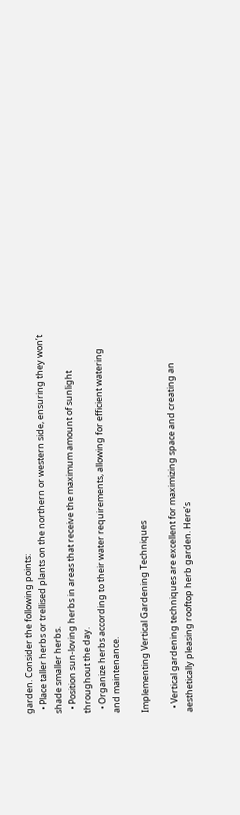garden. Consider the following points:
  • Place taller herbs or trellised plants on the northern or western side, ensuring they won’t shade smaller herbs.
  • Position sun-loving herbs in areas that receive the maximum amount of sunlight throughout the day.
  • Organize herbs according to their water requirements, allowing for efficient watering and maintenance.

Implementing Vertical Gardening Techniques

  • Vertical gardening techniques are excellent for maximizing space and creating an aesthetically pleasing rooftop herb garden. Here’s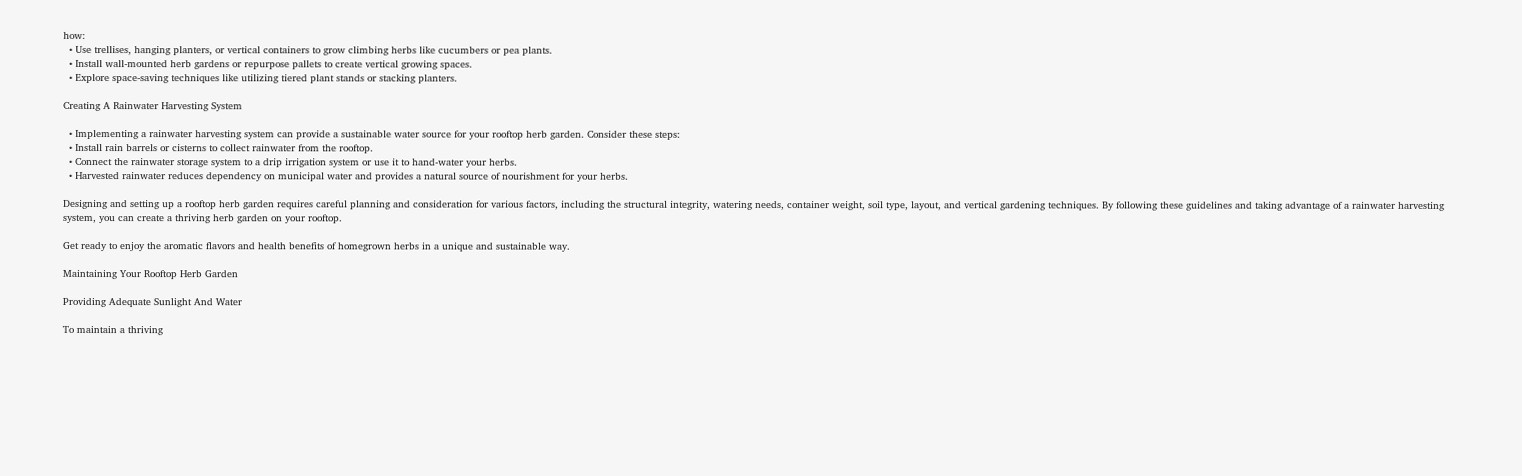how:
  • Use trellises, hanging planters, or vertical containers to grow climbing herbs like cucumbers or pea plants.
  • Install wall-mounted herb gardens or repurpose pallets to create vertical growing spaces.
  • Explore space-saving techniques like utilizing tiered plant stands or stacking planters.

Creating A Rainwater Harvesting System

  • Implementing a rainwater harvesting system can provide a sustainable water source for your rooftop herb garden. Consider these steps:
  • Install rain barrels or cisterns to collect rainwater from the rooftop.
  • Connect the rainwater storage system to a drip irrigation system or use it to hand-water your herbs.
  • Harvested rainwater reduces dependency on municipal water and provides a natural source of nourishment for your herbs.

Designing and setting up a rooftop herb garden requires careful planning and consideration for various factors, including the structural integrity, watering needs, container weight, soil type, layout, and vertical gardening techniques. By following these guidelines and taking advantage of a rainwater harvesting system, you can create a thriving herb garden on your rooftop.

Get ready to enjoy the aromatic flavors and health benefits of homegrown herbs in a unique and sustainable way.

Maintaining Your Rooftop Herb Garden

Providing Adequate Sunlight And Water

To maintain a thriving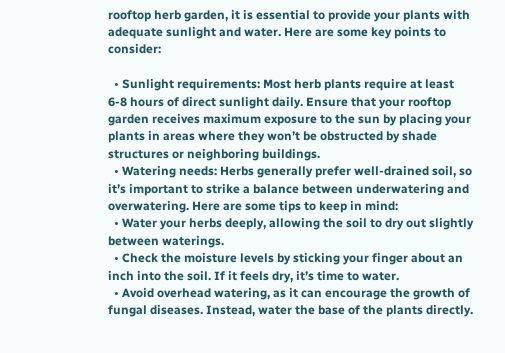rooftop herb garden, it is essential to provide your plants with adequate sunlight and water. Here are some key points to consider:

  • Sunlight requirements: Most herb plants require at least 6-8 hours of direct sunlight daily. Ensure that your rooftop garden receives maximum exposure to the sun by placing your plants in areas where they won’t be obstructed by shade structures or neighboring buildings.
  • Watering needs: Herbs generally prefer well-drained soil, so it’s important to strike a balance between underwatering and overwatering. Here are some tips to keep in mind:
  • Water your herbs deeply, allowing the soil to dry out slightly between waterings.
  • Check the moisture levels by sticking your finger about an inch into the soil. If it feels dry, it’s time to water.
  • Avoid overhead watering, as it can encourage the growth of fungal diseases. Instead, water the base of the plants directly.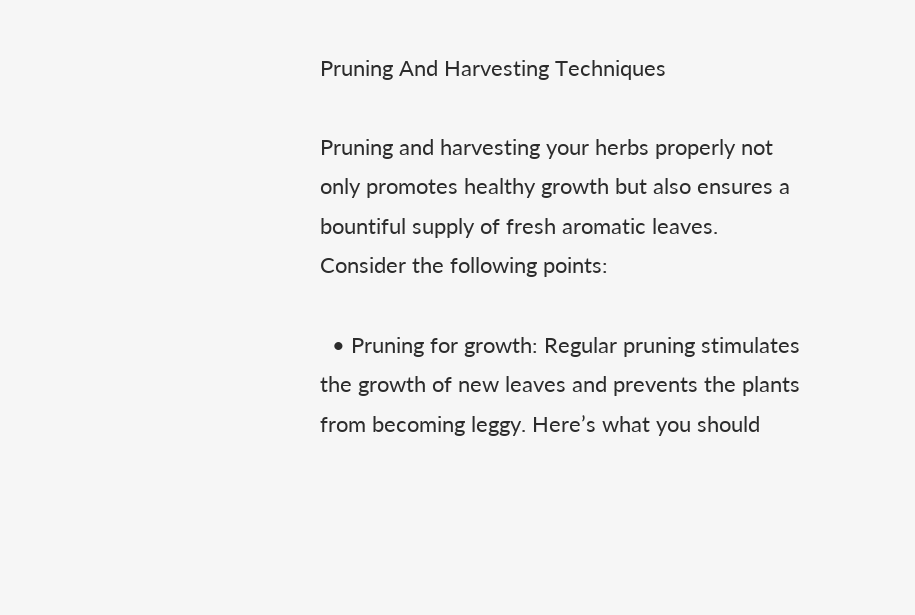Pruning And Harvesting Techniques

Pruning and harvesting your herbs properly not only promotes healthy growth but also ensures a bountiful supply of fresh aromatic leaves. Consider the following points:

  • Pruning for growth: Regular pruning stimulates the growth of new leaves and prevents the plants from becoming leggy. Here’s what you should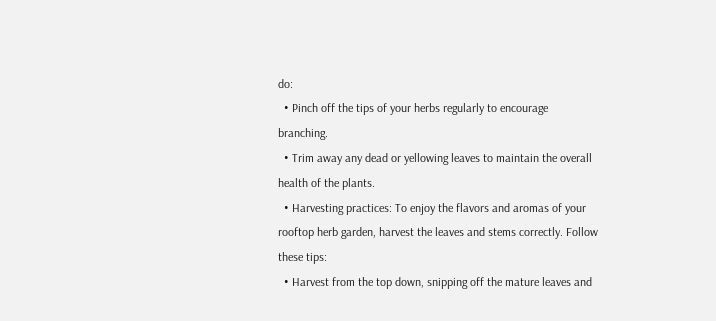do:
  • Pinch off the tips of your herbs regularly to encourage branching.
  • Trim away any dead or yellowing leaves to maintain the overall health of the plants.
  • Harvesting practices: To enjoy the flavors and aromas of your rooftop herb garden, harvest the leaves and stems correctly. Follow these tips:
  • Harvest from the top down, snipping off the mature leaves and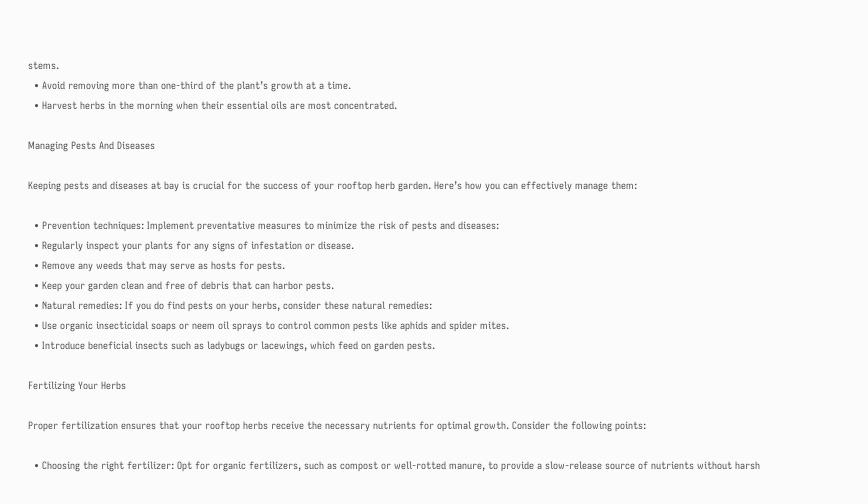stems.
  • Avoid removing more than one-third of the plant’s growth at a time.
  • Harvest herbs in the morning when their essential oils are most concentrated.

Managing Pests And Diseases

Keeping pests and diseases at bay is crucial for the success of your rooftop herb garden. Here’s how you can effectively manage them:

  • Prevention techniques: Implement preventative measures to minimize the risk of pests and diseases:
  • Regularly inspect your plants for any signs of infestation or disease.
  • Remove any weeds that may serve as hosts for pests.
  • Keep your garden clean and free of debris that can harbor pests.
  • Natural remedies: If you do find pests on your herbs, consider these natural remedies:
  • Use organic insecticidal soaps or neem oil sprays to control common pests like aphids and spider mites.
  • Introduce beneficial insects such as ladybugs or lacewings, which feed on garden pests.

Fertilizing Your Herbs

Proper fertilization ensures that your rooftop herbs receive the necessary nutrients for optimal growth. Consider the following points:

  • Choosing the right fertilizer: Opt for organic fertilizers, such as compost or well-rotted manure, to provide a slow-release source of nutrients without harsh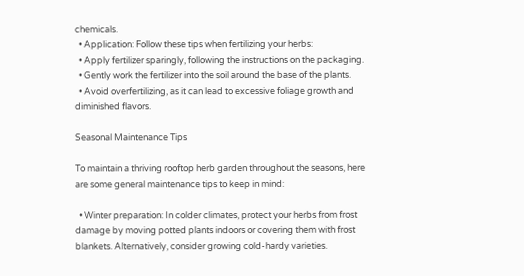chemicals.
  • Application: Follow these tips when fertilizing your herbs:
  • Apply fertilizer sparingly, following the instructions on the packaging.
  • Gently work the fertilizer into the soil around the base of the plants.
  • Avoid overfertilizing, as it can lead to excessive foliage growth and diminished flavors.

Seasonal Maintenance Tips

To maintain a thriving rooftop herb garden throughout the seasons, here are some general maintenance tips to keep in mind:

  • Winter preparation: In colder climates, protect your herbs from frost damage by moving potted plants indoors or covering them with frost blankets. Alternatively, consider growing cold-hardy varieties.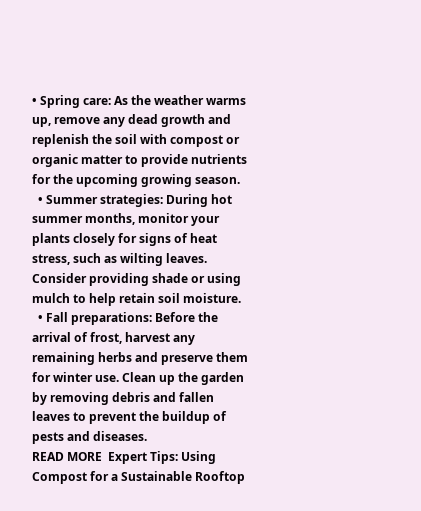• Spring care: As the weather warms up, remove any dead growth and replenish the soil with compost or organic matter to provide nutrients for the upcoming growing season.
  • Summer strategies: During hot summer months, monitor your plants closely for signs of heat stress, such as wilting leaves. Consider providing shade or using mulch to help retain soil moisture.
  • Fall preparations: Before the arrival of frost, harvest any remaining herbs and preserve them for winter use. Clean up the garden by removing debris and fallen leaves to prevent the buildup of pests and diseases.
READ MORE  Expert Tips: Using Compost for a Sustainable Rooftop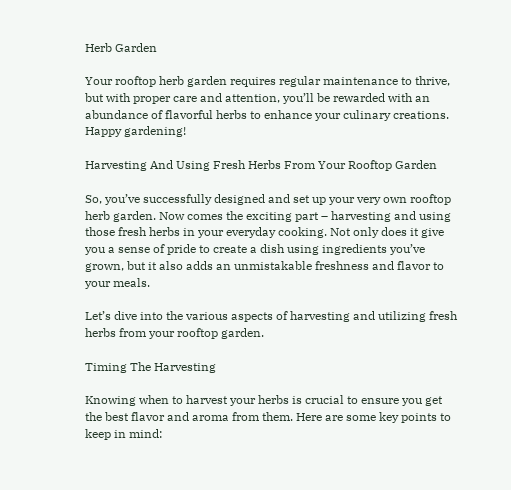Herb Garden

Your rooftop herb garden requires regular maintenance to thrive, but with proper care and attention, you’ll be rewarded with an abundance of flavorful herbs to enhance your culinary creations. Happy gardening!

Harvesting And Using Fresh Herbs From Your Rooftop Garden

So, you’ve successfully designed and set up your very own rooftop herb garden. Now comes the exciting part – harvesting and using those fresh herbs in your everyday cooking. Not only does it give you a sense of pride to create a dish using ingredients you’ve grown, but it also adds an unmistakable freshness and flavor to your meals.

Let’s dive into the various aspects of harvesting and utilizing fresh herbs from your rooftop garden.

Timing The Harvesting

Knowing when to harvest your herbs is crucial to ensure you get the best flavor and aroma from them. Here are some key points to keep in mind: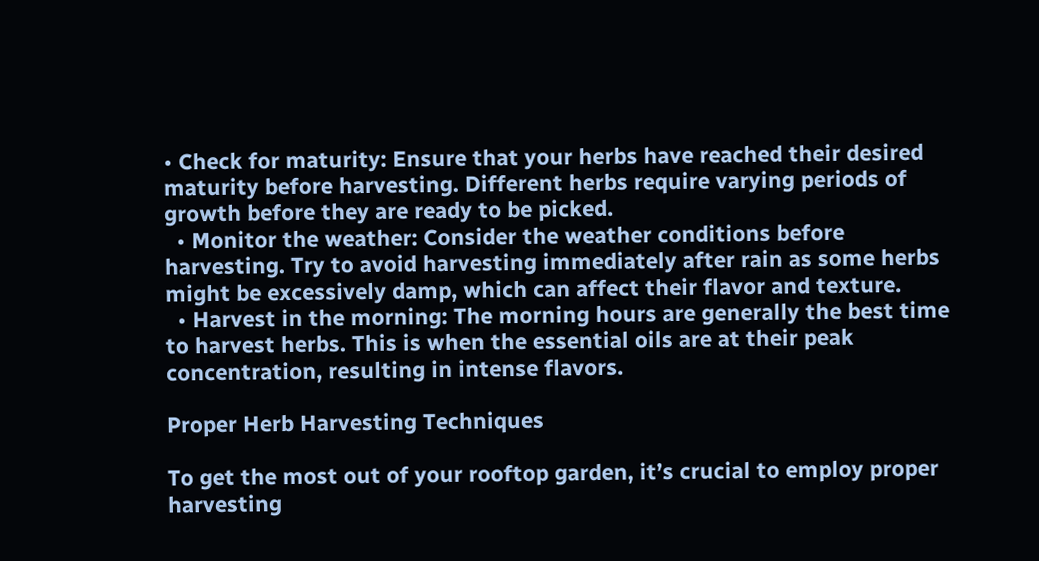• Check for maturity: Ensure that your herbs have reached their desired maturity before harvesting. Different herbs require varying periods of growth before they are ready to be picked.
  • Monitor the weather: Consider the weather conditions before harvesting. Try to avoid harvesting immediately after rain as some herbs might be excessively damp, which can affect their flavor and texture.
  • Harvest in the morning: The morning hours are generally the best time to harvest herbs. This is when the essential oils are at their peak concentration, resulting in intense flavors.

Proper Herb Harvesting Techniques

To get the most out of your rooftop garden, it’s crucial to employ proper harvesting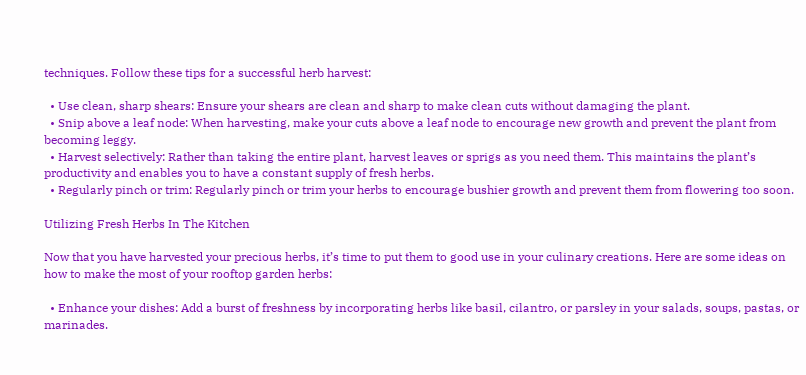techniques. Follow these tips for a successful herb harvest:

  • Use clean, sharp shears: Ensure your shears are clean and sharp to make clean cuts without damaging the plant.
  • Snip above a leaf node: When harvesting, make your cuts above a leaf node to encourage new growth and prevent the plant from becoming leggy.
  • Harvest selectively: Rather than taking the entire plant, harvest leaves or sprigs as you need them. This maintains the plant’s productivity and enables you to have a constant supply of fresh herbs.
  • Regularly pinch or trim: Regularly pinch or trim your herbs to encourage bushier growth and prevent them from flowering too soon.

Utilizing Fresh Herbs In The Kitchen

Now that you have harvested your precious herbs, it’s time to put them to good use in your culinary creations. Here are some ideas on how to make the most of your rooftop garden herbs:

  • Enhance your dishes: Add a burst of freshness by incorporating herbs like basil, cilantro, or parsley in your salads, soups, pastas, or marinades.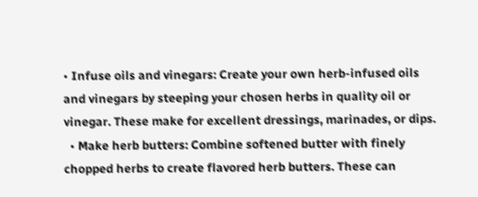• Infuse oils and vinegars: Create your own herb-infused oils and vinegars by steeping your chosen herbs in quality oil or vinegar. These make for excellent dressings, marinades, or dips.
  • Make herb butters: Combine softened butter with finely chopped herbs to create flavored herb butters. These can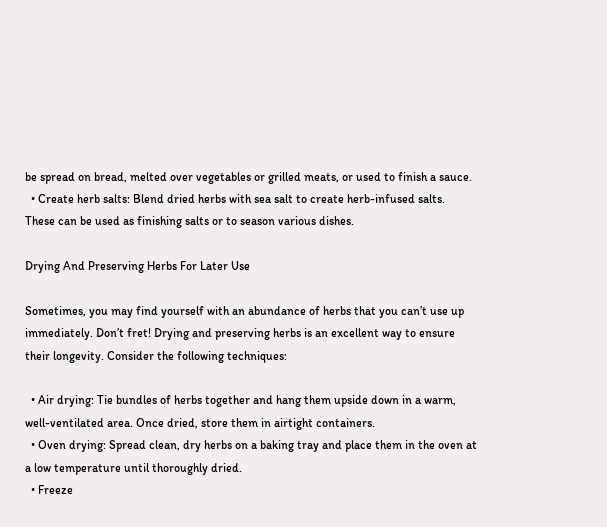be spread on bread, melted over vegetables or grilled meats, or used to finish a sauce.
  • Create herb salts: Blend dried herbs with sea salt to create herb-infused salts. These can be used as finishing salts or to season various dishes.

Drying And Preserving Herbs For Later Use

Sometimes, you may find yourself with an abundance of herbs that you can’t use up immediately. Don’t fret! Drying and preserving herbs is an excellent way to ensure their longevity. Consider the following techniques:

  • Air drying: Tie bundles of herbs together and hang them upside down in a warm, well-ventilated area. Once dried, store them in airtight containers.
  • Oven drying: Spread clean, dry herbs on a baking tray and place them in the oven at a low temperature until thoroughly dried.
  • Freeze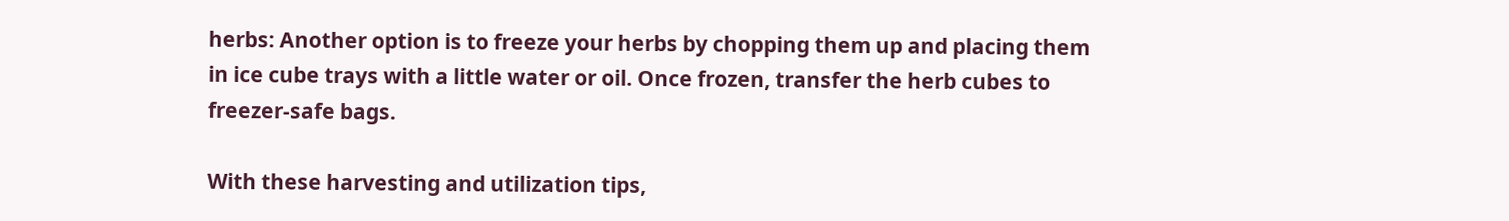herbs: Another option is to freeze your herbs by chopping them up and placing them in ice cube trays with a little water or oil. Once frozen, transfer the herb cubes to freezer-safe bags.

With these harvesting and utilization tips,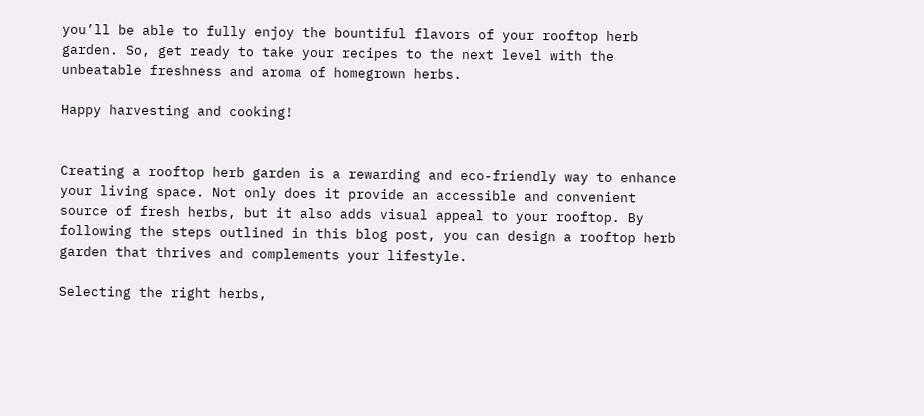you’ll be able to fully enjoy the bountiful flavors of your rooftop herb garden. So, get ready to take your recipes to the next level with the unbeatable freshness and aroma of homegrown herbs.

Happy harvesting and cooking!


Creating a rooftop herb garden is a rewarding and eco-friendly way to enhance your living space. Not only does it provide an accessible and convenient source of fresh herbs, but it also adds visual appeal to your rooftop. By following the steps outlined in this blog post, you can design a rooftop herb garden that thrives and complements your lifestyle.

Selecting the right herbs,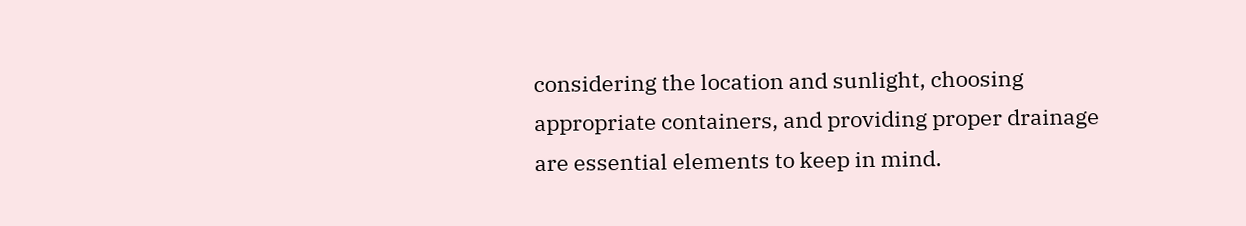considering the location and sunlight, choosing appropriate containers, and providing proper drainage are essential elements to keep in mind.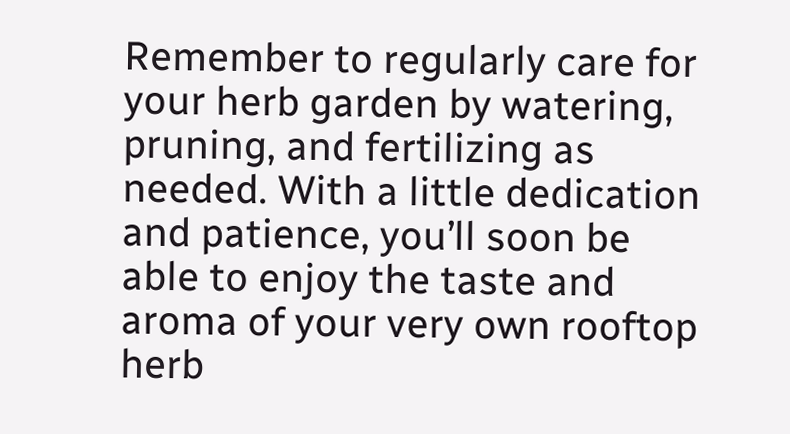Remember to regularly care for your herb garden by watering, pruning, and fertilizing as needed. With a little dedication and patience, you’ll soon be able to enjoy the taste and aroma of your very own rooftop herb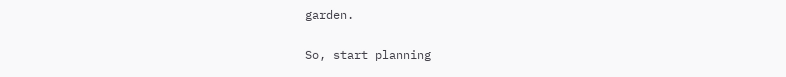garden.

So, start planning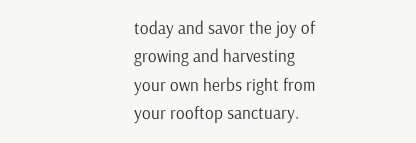today and savor the joy of growing and harvesting your own herbs right from your rooftop sanctuary.